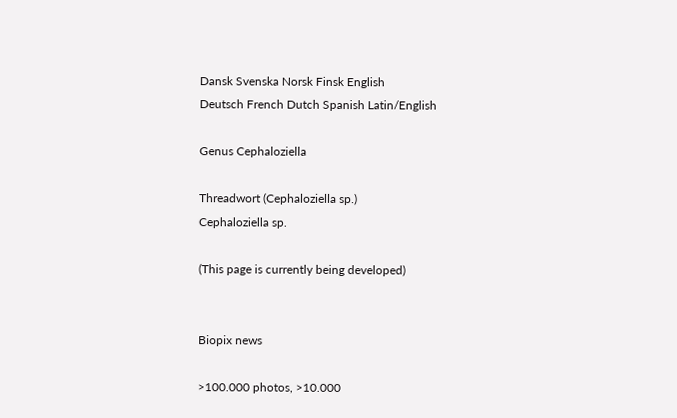Dansk Svenska Norsk Finsk English
Deutsch French Dutch Spanish Latin/English

Genus Cephaloziella

Threadwort (Cephaloziella sp.)
Cephaloziella sp.

(This page is currently being developed)


Biopix news

>100.000 photos, >10.000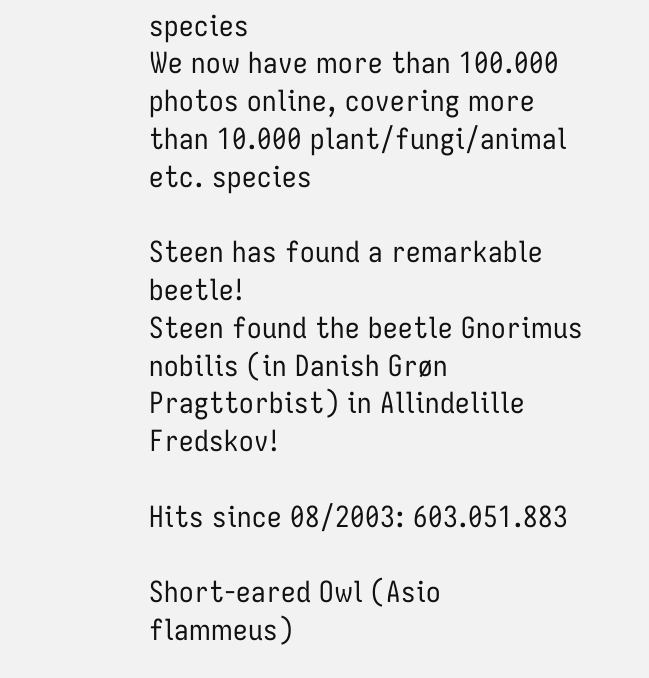species
We now have more than 100.000 photos online, covering more than 10.000 plant/fungi/animal etc. species

Steen has found a remarkable beetle!
Steen found the beetle Gnorimus nobilis (in Danish Grøn Pragttorbist) in Allindelille Fredskov!

Hits since 08/2003: 603.051.883

Short-eared Owl (Asio flammeus)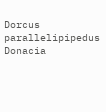Dorcus parallelipipedus Donacia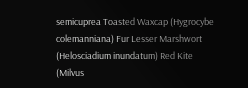semicuprea Toasted Waxcap (Hygrocybe colemanniana) Fur Lesser Marshwort (Helosciadium inundatum) Red Kite (Milvus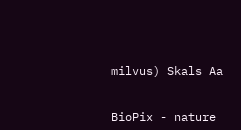milvus) Skals Aa


BioPix - nature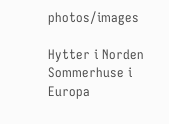photos/images

Hytter i Norden Sommerhuse i Europa